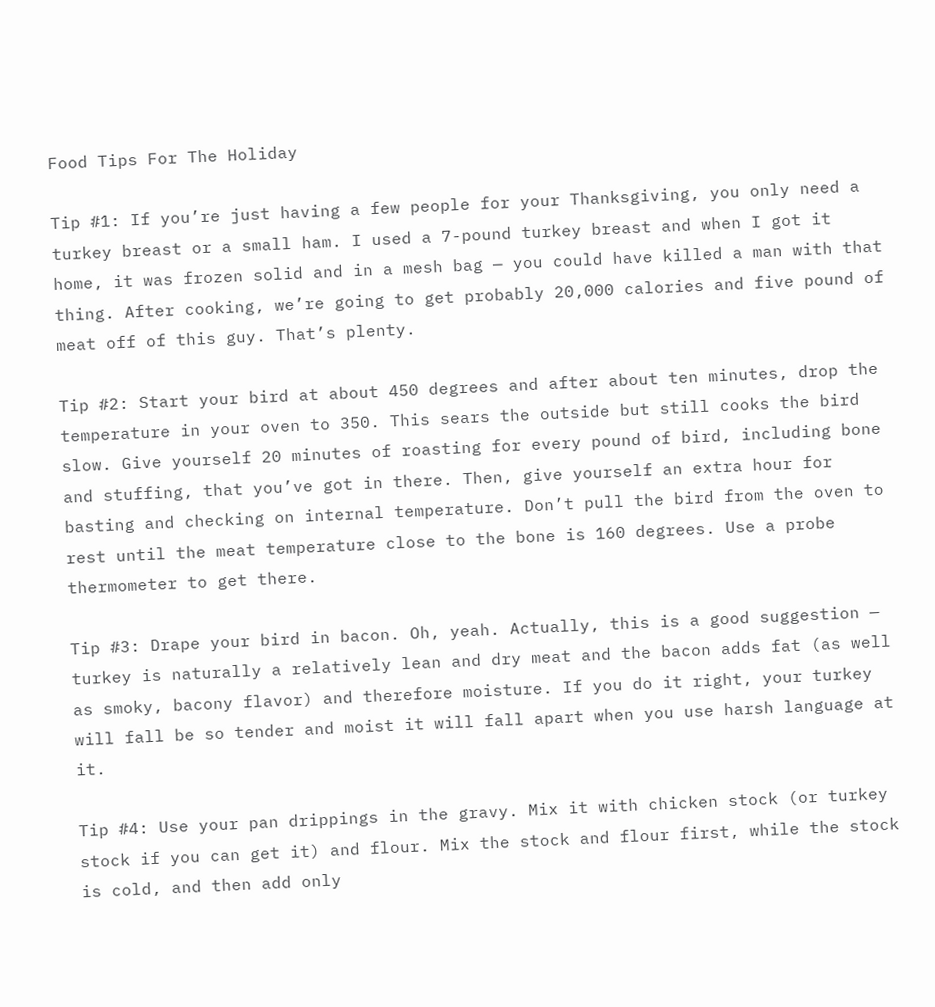Food Tips For The Holiday

Tip #1: If you’re just having a few people for your Thanksgiving, you only need a turkey breast or a small ham. I used a 7-pound turkey breast and when I got it home, it was frozen solid and in a mesh bag — you could have killed a man with that thing. After cooking, we’re going to get probably 20,000 calories and five pound of meat off of this guy. That’s plenty.

Tip #2: Start your bird at about 450 degrees and after about ten minutes, drop the temperature in your oven to 350. This sears the outside but still cooks the bird slow. Give yourself 20 minutes of roasting for every pound of bird, including bone and stuffing, that you’ve got in there. Then, give yourself an extra hour for basting and checking on internal temperature. Don’t pull the bird from the oven to rest until the meat temperature close to the bone is 160 degrees. Use a probe thermometer to get there.

Tip #3: Drape your bird in bacon. Oh, yeah. Actually, this is a good suggestion — turkey is naturally a relatively lean and dry meat and the bacon adds fat (as well as smoky, bacony flavor) and therefore moisture. If you do it right, your turkey will fall be so tender and moist it will fall apart when you use harsh language at it.

Tip #4: Use your pan drippings in the gravy. Mix it with chicken stock (or turkey stock if you can get it) and flour. Mix the stock and flour first, while the stock is cold, and then add only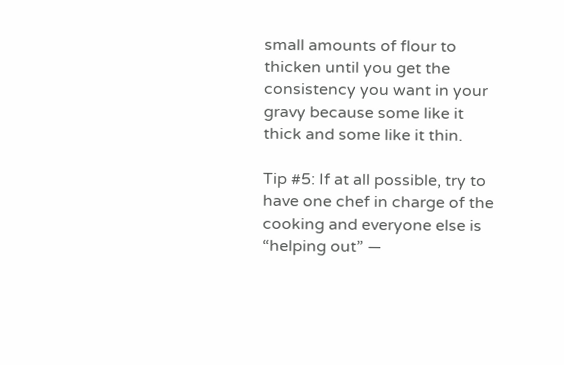small amounts of flour to thicken until you get the consistency you want in your gravy because some like it thick and some like it thin.

Tip #5: If at all possible, try to have one chef in charge of the cooking and everyone else is “helping out” —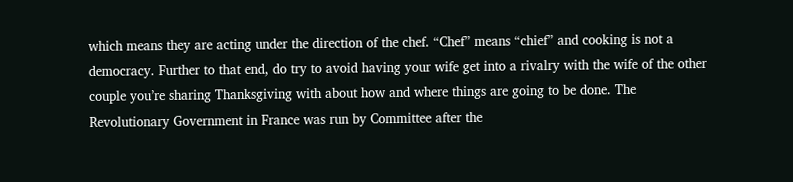which means they are acting under the direction of the chef. “Chef” means “chief” and cooking is not a democracy. Further to that end, do try to avoid having your wife get into a rivalry with the wife of the other couple you’re sharing Thanksgiving with about how and where things are going to be done. The Revolutionary Government in France was run by Committee after the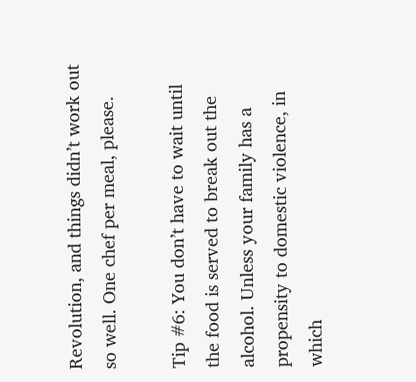Revolution, and things didn’t work out so well. One chef per meal, please.

Tip #6: You don’t have to wait until the food is served to break out the alcohol. Unless your family has a propensity to domestic violence, in which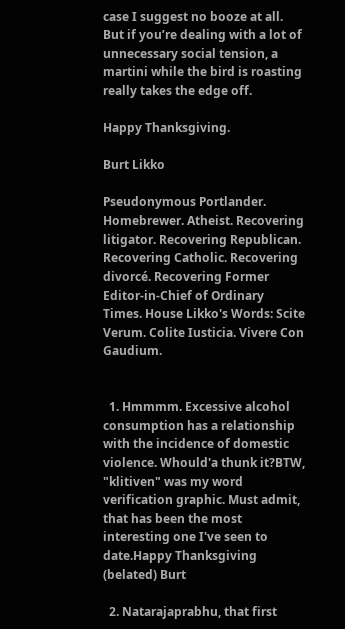case I suggest no booze at all. But if you’re dealing with a lot of unnecessary social tension, a martini while the bird is roasting really takes the edge off.

Happy Thanksgiving.

Burt Likko

Pseudonymous Portlander. Homebrewer. Atheist. Recovering litigator. Recovering Republican. Recovering Catholic. Recovering divorcé. Recovering Former Editor-in-Chief of Ordinary Times. House Likko's Words: Scite Verum. Colite Iusticia. Vivere Con Gaudium.


  1. Hmmmm. Excessive alcohol consumption has a relationship with the incidence of domestic violence. Whould'a thunk it?BTW, "klitiven" was my word verification graphic. Must admit, that has been the most interesting one I've seen to date.Happy Thanksgiving (belated) Burt

  2. Natarajaprabhu, that first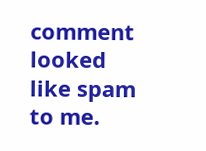comment looked like spam to me.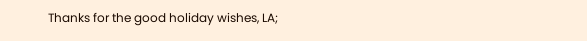Thanks for the good holiday wishes, LA;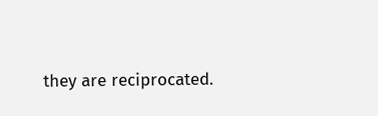they are reciprocated.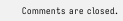Comments are closed.